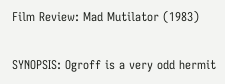Film Review: Mad Mutilator (1983)


SYNOPSIS: Ogroff is a very odd hermit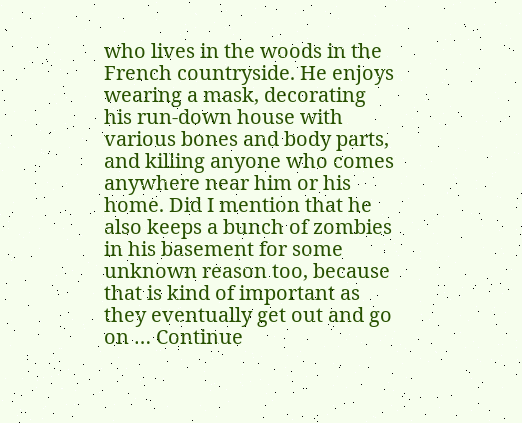who lives in the woods in the French countryside. He enjoys wearing a mask, decorating his run-down house with various bones and body parts, and killing anyone who comes anywhere near him or his home. Did I mention that he also keeps a bunch of zombies in his basement for some unknown reason too, because that is kind of important as they eventually get out and go on … Continue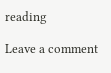reading

Leave a comment